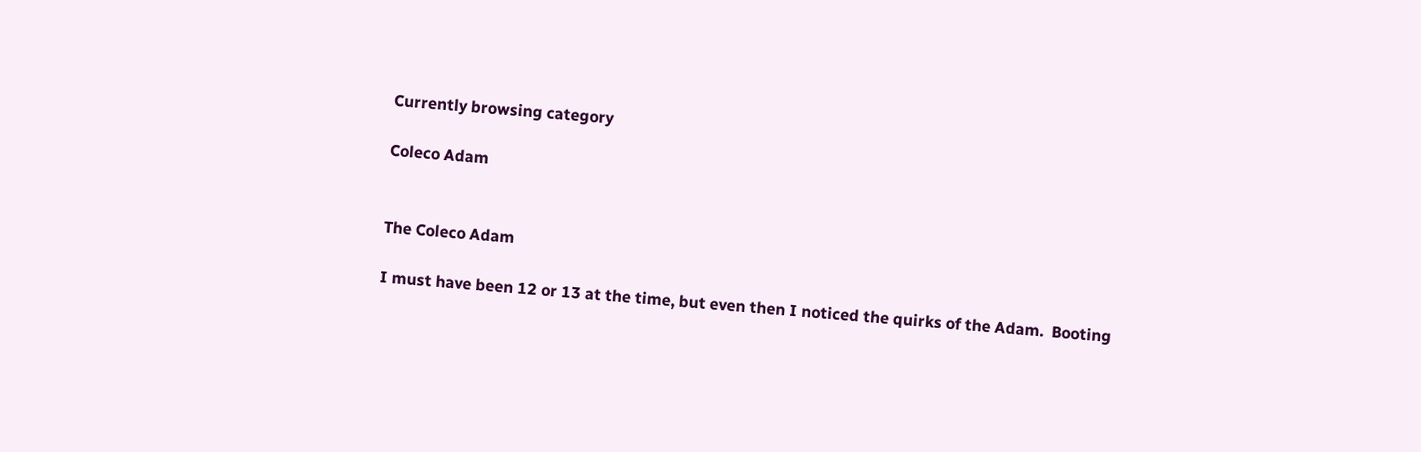Currently browsing category

Coleco Adam


The Coleco Adam

I must have been 12 or 13 at the time, but even then I noticed the quirks of the Adam.  Booting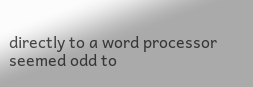directly to a word processor seemed odd to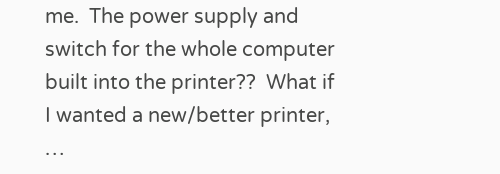me.  The power supply and switch for the whole computer built into the printer??  What if I wanted a new/better printer, …